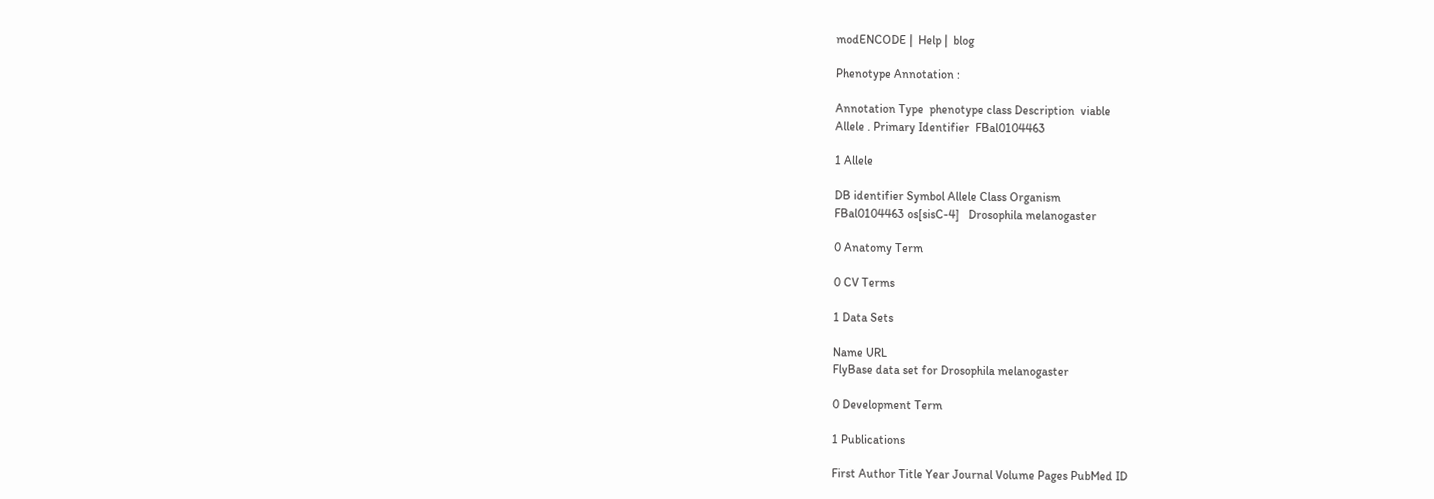modENCODE |  Help |  blog

Phenotype Annotation :

Annotation Type  phenotype class Description  viable
Allele . Primary Identifier  FBal0104463

1 Allele

DB identifier Symbol Allele Class Organism
FBal0104463 os[sisC-4]   Drosophila melanogaster

0 Anatomy Term

0 CV Terms

1 Data Sets

Name URL
FlyBase data set for Drosophila melanogaster

0 Development Term

1 Publications

First Author Title Year Journal Volume Pages PubMed ID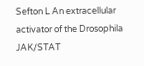Sefton L An extracellular activator of the Drosophila JAK/STAT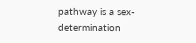pathway is a sex-determination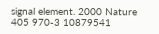signal element. 2000 Nature 405 970-3 10879541